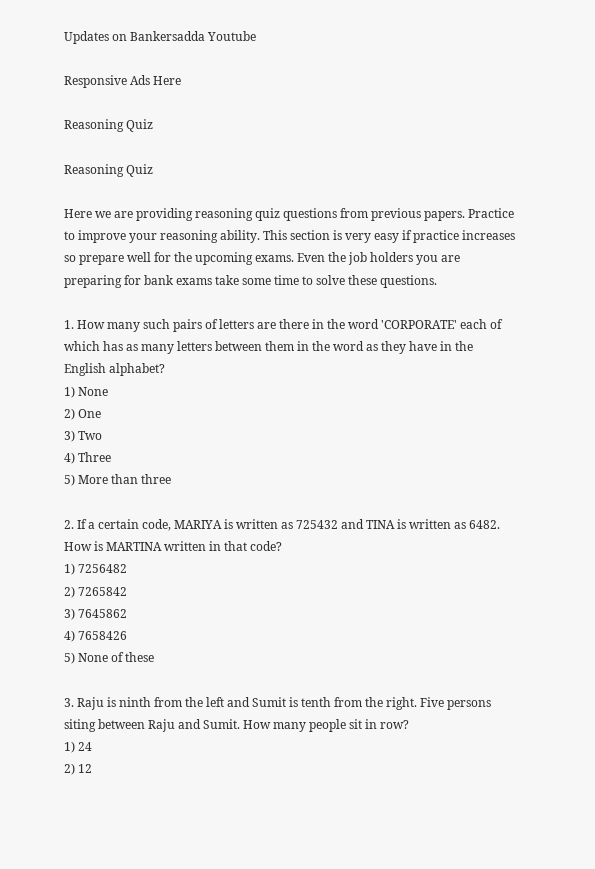Updates on Bankersadda Youtube

Responsive Ads Here

Reasoning Quiz

Reasoning Quiz

Here we are providing reasoning quiz questions from previous papers. Practice to improve your reasoning ability. This section is very easy if practice increases so prepare well for the upcoming exams. Even the job holders you are preparing for bank exams take some time to solve these questions.

1. How many such pairs of letters are there in the word 'CORPORATE' each of which has as many letters between them in the word as they have in the English alphabet?
1) None
2) One
3) Two
4) Three
5) More than three

2. If a certain code, MARIYA is written as 725432 and TINA is written as 6482. How is MARTINA written in that code?
1) 7256482
2) 7265842
3) 7645862
4) 7658426
5) None of these

3. Raju is ninth from the left and Sumit is tenth from the right. Five persons siting between Raju and Sumit. How many people sit in row?
1) 24
2) 12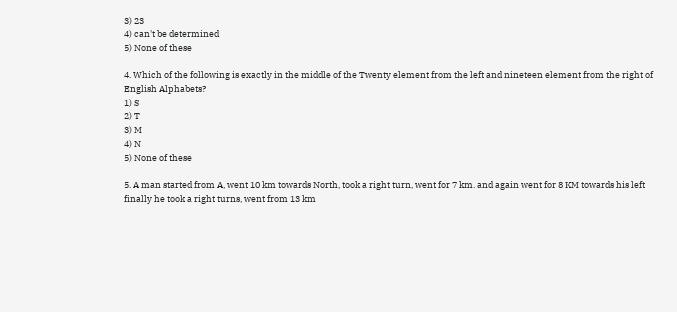3) 23
4) can't be determined
5) None of these

4. Which of the following is exactly in the middle of the Twenty element from the left and nineteen element from the right of English Alphabets?
1) S
2) T
3) M
4) N
5) None of these

5. A man started from A, went 10 km towards North, took a right turn, went for 7 km. and again went for 8 KM towards his left finally he took a right turns, went from 13 km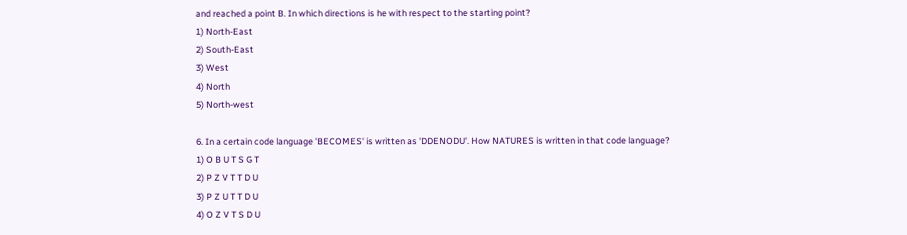and reached a point B. In which directions is he with respect to the starting point?
1) North-East
2) South-East
3) West
4) North
5) North-west

6. In a certain code language 'BECOMES' is written as 'DDENODU'. How NATURES is written in that code language?
1) O B U T S G T
2) P Z V T T D U
3) P Z U T T D U
4) O Z V T S D U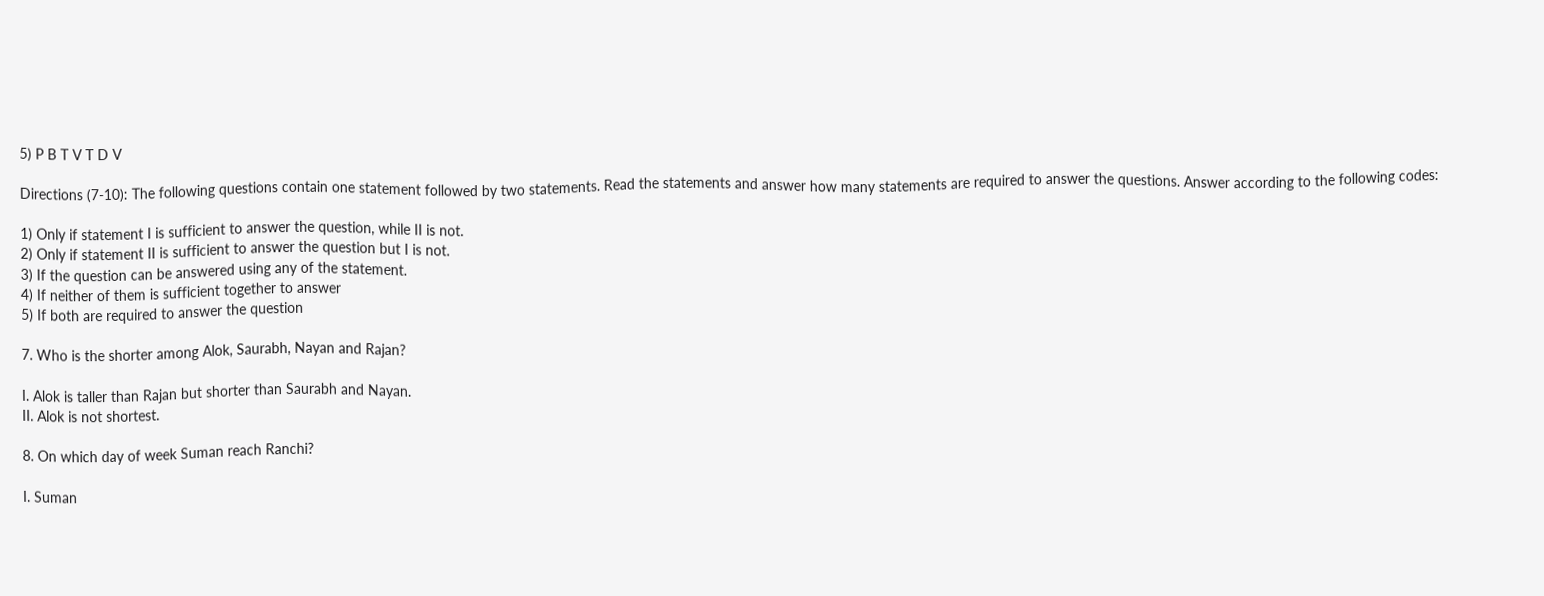5) P B T V T D V

Directions (7-10): The following questions contain one statement followed by two statements. Read the statements and answer how many statements are required to answer the questions. Answer according to the following codes:

1) Only if statement I is sufficient to answer the question, while II is not.
2) Only if statement II is sufficient to answer the question but I is not.
3) If the question can be answered using any of the statement.
4) If neither of them is sufficient together to answer
5) If both are required to answer the question

7. Who is the shorter among Alok, Saurabh, Nayan and Rajan?

I. Alok is taller than Rajan but shorter than Saurabh and Nayan.
II. Alok is not shortest.

8. On which day of week Suman reach Ranchi?

I. Suman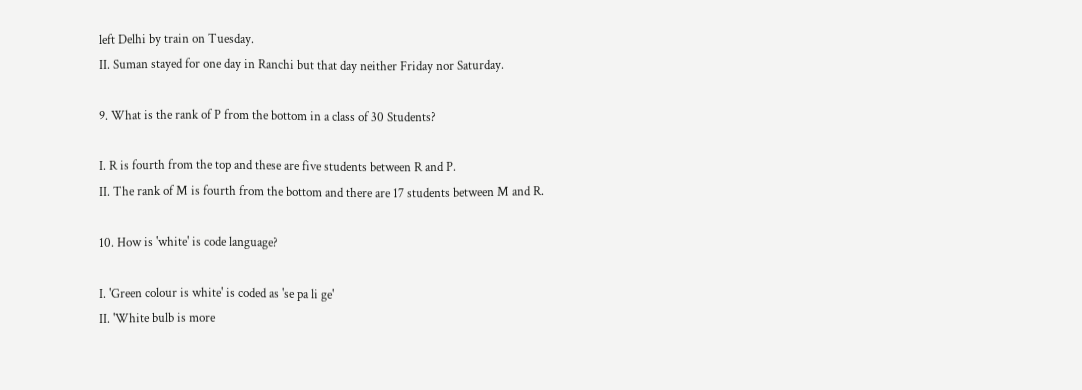left Delhi by train on Tuesday.
II. Suman stayed for one day in Ranchi but that day neither Friday nor Saturday.

9. What is the rank of P from the bottom in a class of 30 Students?

I. R is fourth from the top and these are five students between R and P.
II. The rank of M is fourth from the bottom and there are 17 students between M and R.

10. How is 'white' is code language?

I. 'Green colour is white' is coded as 'se pa li ge'
II. 'White bulb is more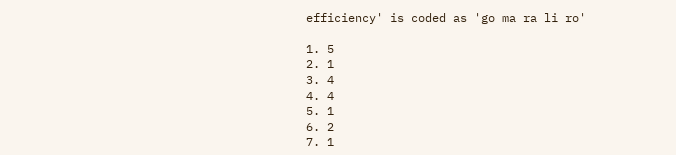efficiency' is coded as 'go ma ra li ro'

1. 5
2. 1
3. 4
4. 4
5. 1
6. 2
7. 1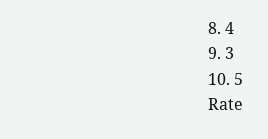8. 4
9. 3
10. 5
Rate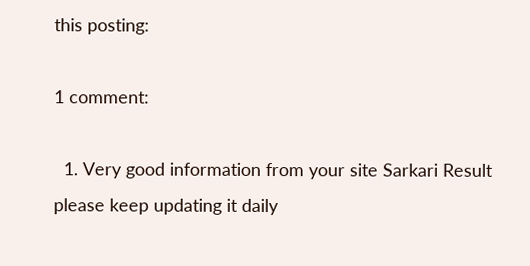this posting:

1 comment:

  1. Very good information from your site Sarkari Result please keep updating it daily